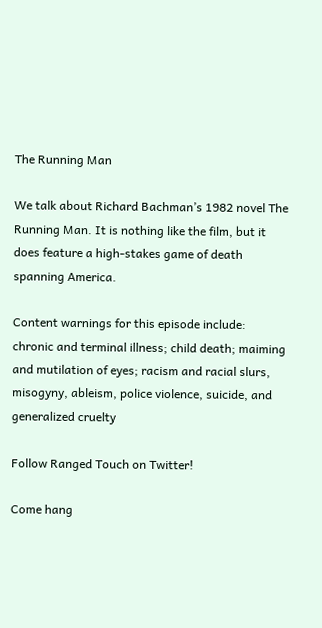The Running Man

We talk about Richard Bachman’s 1982 novel The Running Man. It is nothing like the film, but it does feature a high-stakes game of death spanning America.

Content warnings for this episode include: chronic and terminal illness; child death; maiming and mutilation of eyes; racism and racial slurs, misogyny, ableism, police violence, suicide, and generalized cruelty

Follow Ranged Touch on Twitter!

Come hang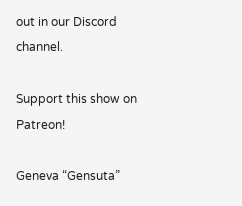out in our Discord channel.

Support this show on Patreon!

Geneva “Gensuta”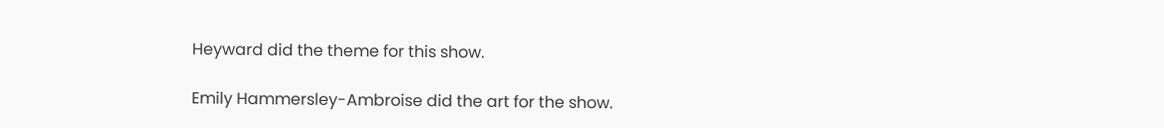Heyward did the theme for this show.

Emily Hammersley-Ambroise did the art for the show.